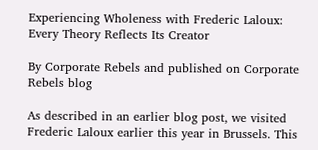Experiencing Wholeness with Frederic Laloux: Every Theory Reflects Its Creator

By Corporate Rebels and published on Corporate Rebels blog

As described in an earlier blog post, we visited Frederic Laloux earlier this year in Brussels. This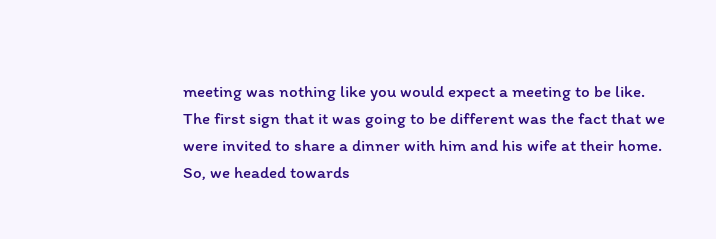meeting was nothing like you would expect a meeting to be like. The first sign that it was going to be different was the fact that we were invited to share a dinner with him and his wife at their home. So, we headed towards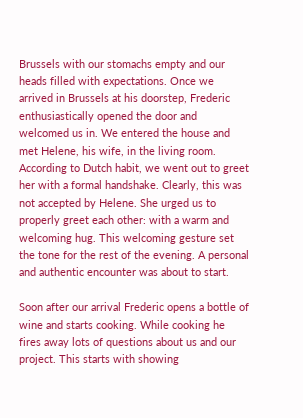Brussels with our stomachs empty and our heads filled with expectations. Once we arrived in Brussels at his doorstep, Frederic enthusiastically opened the door and welcomed us in. We entered the house and met Helene, his wife, in the living room. According to Dutch habit, we went out to greet her with a formal handshake. Clearly, this was not accepted by Helene. She urged us to properly greet each other: with a warm and welcoming hug. This welcoming gesture set the tone for the rest of the evening. A personal and authentic encounter was about to start.

Soon after our arrival Frederic opens a bottle of wine and starts cooking. While cooking he fires away lots of questions about us and our project. This starts with showing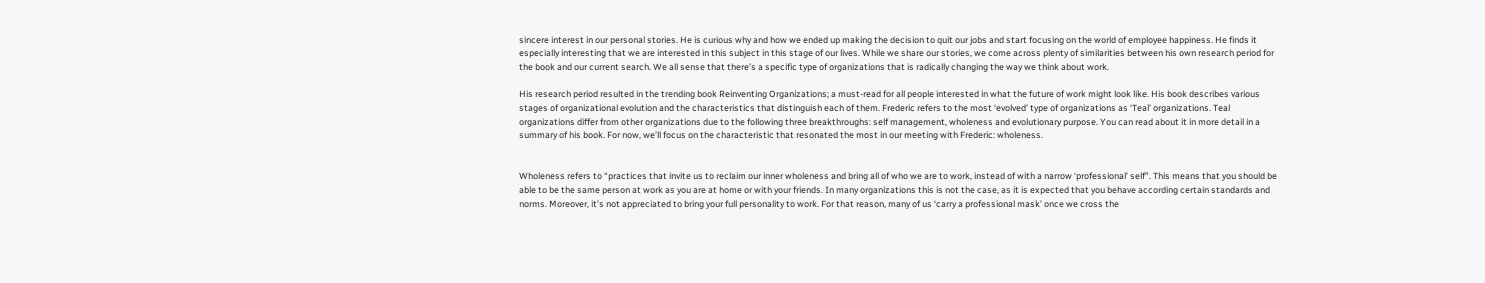sincere interest in our personal stories. He is curious why and how we ended up making the decision to quit our jobs and start focusing on the world of employee happiness. He finds it especially interesting that we are interested in this subject in this stage of our lives. While we share our stories, we come across plenty of similarities between his own research period for the book and our current search. We all sense that there’s a specific type of organizations that is radically changing the way we think about work.

His research period resulted in the trending book Reinventing Organizations; a must-read for all people interested in what the future of work might look like. His book describes various stages of organizational evolution and the characteristics that distinguish each of them. Frederic refers to the most ‘evolved’ type of organizations as ‘Teal’ organizations. Teal organizations differ from other organizations due to the following three breakthroughs: self management, wholeness and evolutionary purpose. You can read about it in more detail in a summary of his book. For now, we’ll focus on the characteristic that resonated the most in our meeting with Frederic: wholeness.


Wholeness refers to “practices that invite us to reclaim our inner wholeness and bring all of who we are to work, instead of with a narrow ‘professional’ self”. This means that you should be able to be the same person at work as you are at home or with your friends. In many organizations this is not the case, as it is expected that you behave according certain standards and norms. Moreover, it’s not appreciated to bring your full personality to work. For that reason, many of us ‘carry a professional mask’ once we cross the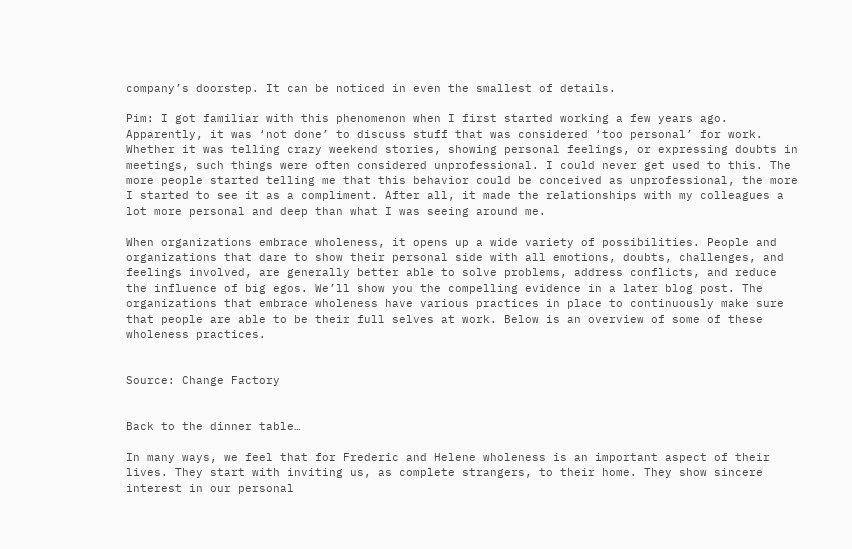company’s doorstep. It can be noticed in even the smallest of details.

Pim: I got familiar with this phenomenon when I first started working a few years ago. Apparently, it was ‘not done’ to discuss stuff that was considered ‘too personal’ for work. Whether it was telling crazy weekend stories, showing personal feelings, or expressing doubts in meetings, such things were often considered unprofessional. I could never get used to this. The more people started telling me that this behavior could be conceived as unprofessional, the more I started to see it as a compliment. After all, it made the relationships with my colleagues a lot more personal and deep than what I was seeing around me.

When organizations embrace wholeness, it opens up a wide variety of possibilities. People and organizations that dare to show their personal side with all emotions, doubts, challenges, and feelings involved, are generally better able to solve problems, address conflicts, and reduce the influence of big egos. We’ll show you the compelling evidence in a later blog post. The organizations that embrace wholeness have various practices in place to continuously make sure that people are able to be their full selves at work. Below is an overview of some of these wholeness practices.


Source: Change Factory


Back to the dinner table…

In many ways, we feel that for Frederic and Helene wholeness is an important aspect of their lives. They start with inviting us, as complete strangers, to their home. They show sincere interest in our personal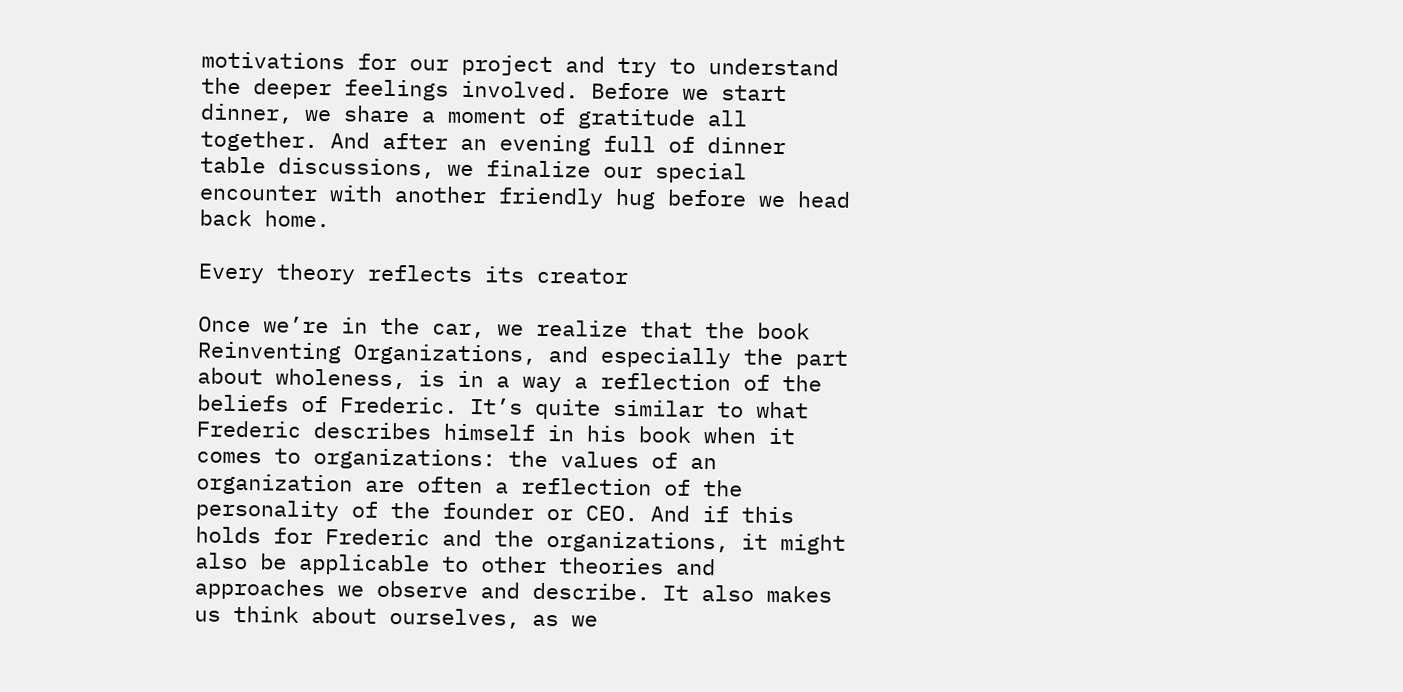motivations for our project and try to understand the deeper feelings involved. Before we start dinner, we share a moment of gratitude all together. And after an evening full of dinner table discussions, we finalize our special encounter with another friendly hug before we head back home.

Every theory reflects its creator

Once we’re in the car, we realize that the book Reinventing Organizations, and especially the part about wholeness, is in a way a reflection of the beliefs of Frederic. It’s quite similar to what Frederic describes himself in his book when it comes to organizations: the values of an organization are often a reflection of the personality of the founder or CEO. And if this holds for Frederic and the organizations, it might also be applicable to other theories and approaches we observe and describe. It also makes us think about ourselves, as we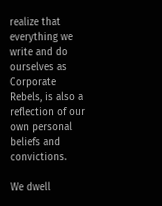realize that everything we write and do ourselves as Corporate Rebels, is also a reflection of our own personal beliefs and convictions.

We dwell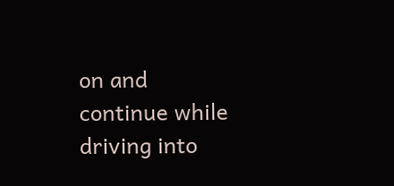on and continue while driving into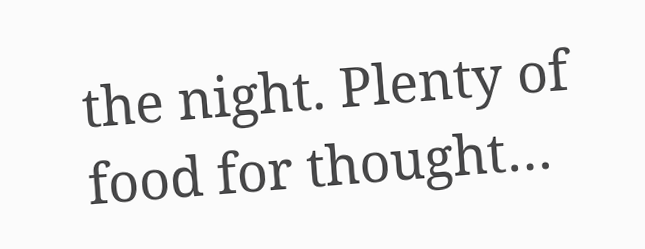the night. Plenty of food for thought…